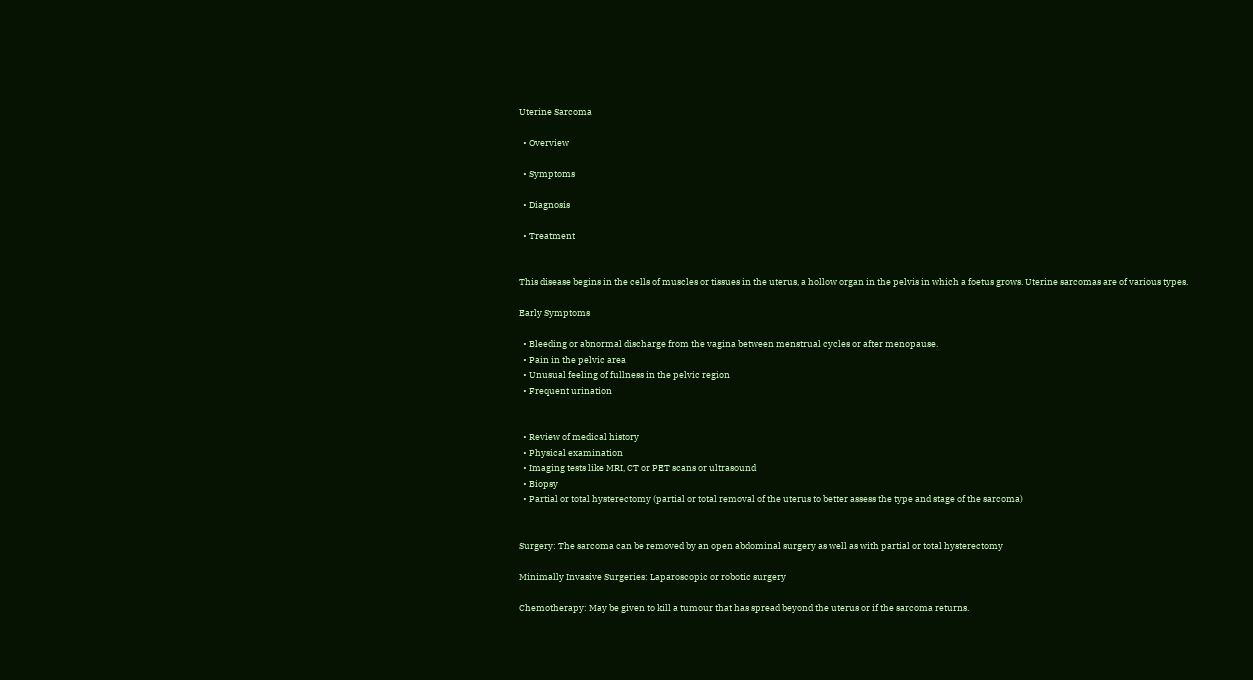Uterine Sarcoma

  • Overview

  • Symptoms

  • Diagnosis

  • Treatment


This disease begins in the cells of muscles or tissues in the uterus, a hollow organ in the pelvis in which a foetus grows. Uterine sarcomas are of various types.

Early Symptoms

  • Bleeding or abnormal discharge from the vagina between menstrual cycles or after menopause.
  • Pain in the pelvic area
  • Unusual feeling of fullness in the pelvic region
  • Frequent urination


  • Review of medical history
  • Physical examination
  • Imaging tests like MRI, CT or PET scans or ultrasound
  • Biopsy
  • Partial or total hysterectomy (partial or total removal of the uterus to better assess the type and stage of the sarcoma)


Surgery: The sarcoma can be removed by an open abdominal surgery as well as with partial or total hysterectomy

Minimally Invasive Surgeries: Laparoscopic or robotic surgery

Chemotherapy: May be given to kill a tumour that has spread beyond the uterus or if the sarcoma returns.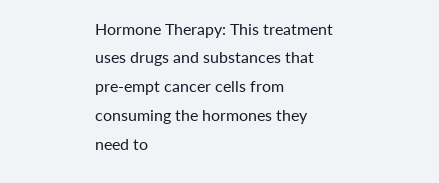Hormone Therapy: This treatment uses drugs and substances that pre-empt cancer cells from consuming the hormones they need to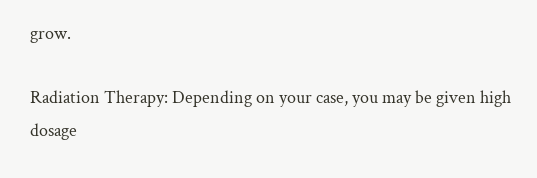grow.

Radiation Therapy: Depending on your case, you may be given high dosage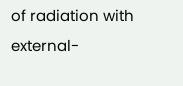of radiation with external-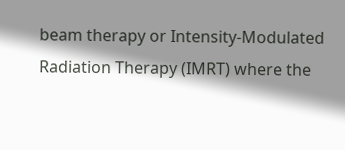beam therapy or Intensity-Modulated Radiation Therapy (IMRT) where the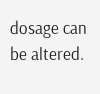dosage can be altered.